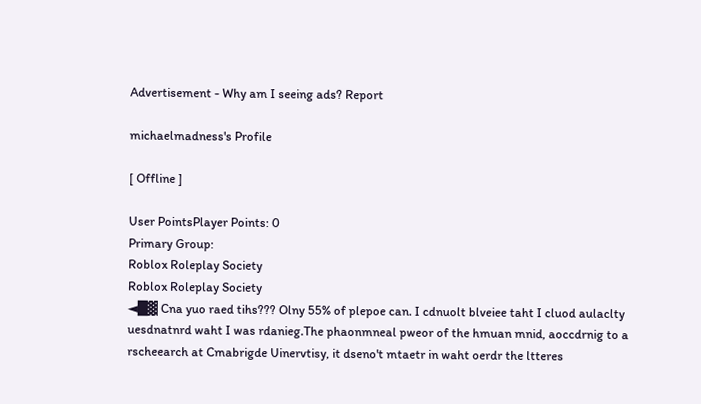Advertisement - Why am I seeing ads? Report

michaelmadness's Profile

[ Offline ]

User PointsPlayer Points: 0
Primary Group:
Roblox Roleplay Society
Roblox Roleplay Society
◄█▓ Cna yuo raed tihs??? Olny 55% of plepoe can. I cdnuolt blveiee taht I cluod aulaclty uesdnatnrd waht I was rdanieg.The phaonmneal pweor of the hmuan mnid, aoccdrnig to a rscheearch at Cmabrigde Uinervtisy, it dseno't mtaetr in waht oerdr the ltteres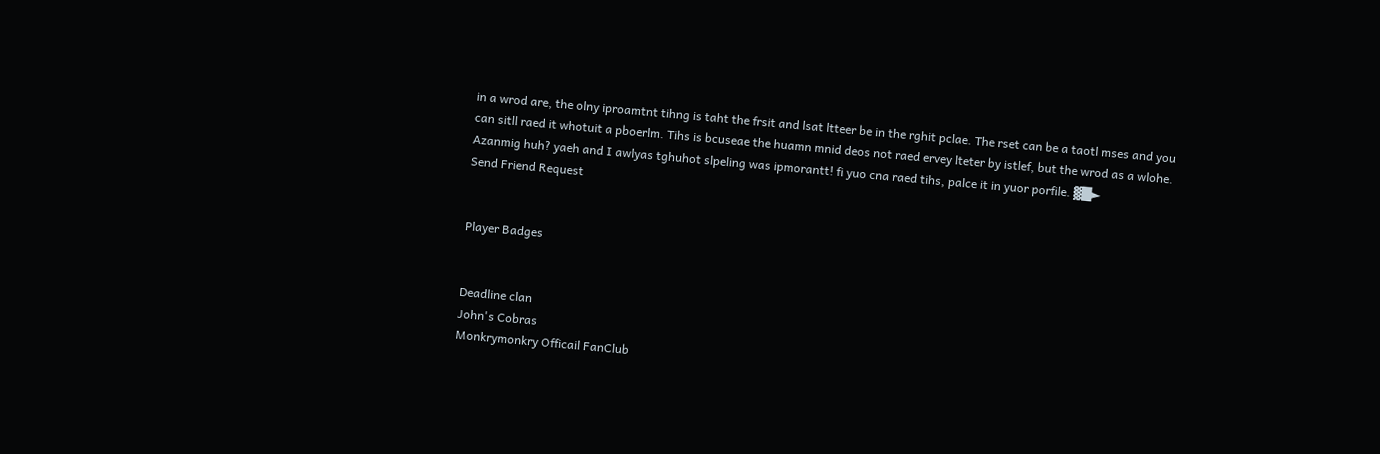in a wrod are, the olny iproamtnt tihng is taht the frsit and lsat ltteer be in the rghit pclae. The rset can be a taotl mses and you can sitll raed it whotuit a pboerlm. Tihs is bcuseae the huamn mnid deos not raed ervey lteter by istlef, but the wrod as a wlohe. Azanmig huh? yaeh and I awlyas tghuhot slpeling was ipmorantt! fi yuo cna raed tihs, palce it in yuor porfile. ▓█►
Send Friend Request


Player Badges


Deadline clan
John's Cobras
Monkrymonkry Officail FanClub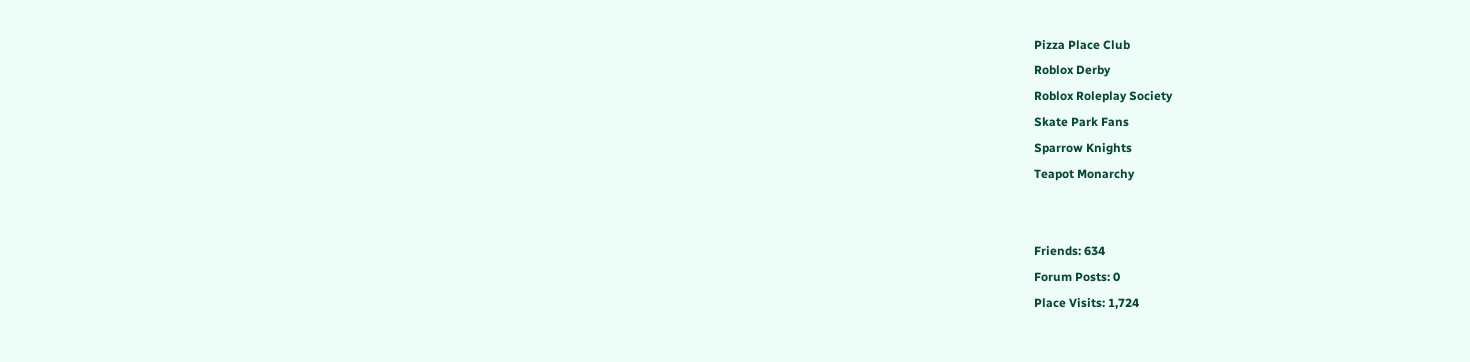Pizza Place Club
Roblox Derby
Roblox Roleplay Society
Skate Park Fans
Sparrow Knights
Teapot Monarchy


Friends: 634
Forum Posts: 0
Place Visits: 1,724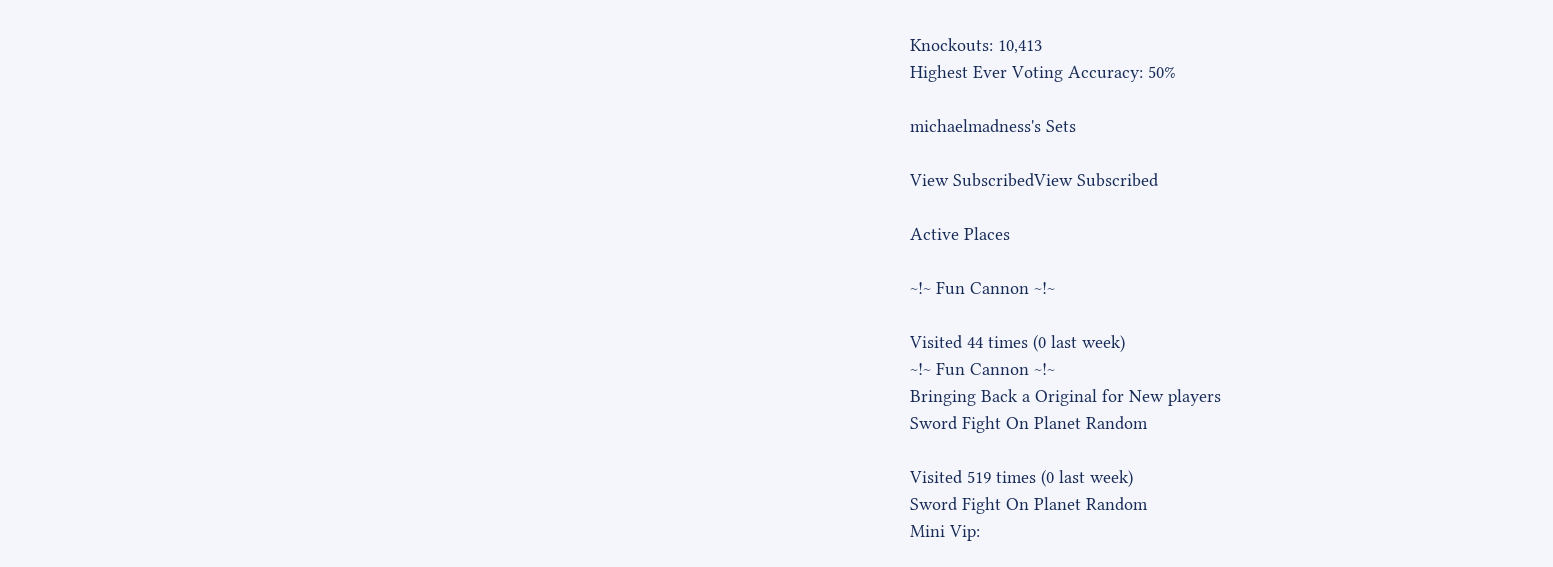Knockouts: 10,413
Highest Ever Voting Accuracy: 50%

michaelmadness's Sets

View SubscribedView Subscribed

Active Places

~!~ Fun Cannon ~!~

Visited 44 times (0 last week)
~!~ Fun Cannon ~!~
Bringing Back a Original for New players
Sword Fight On Planet Random

Visited 519 times (0 last week)
Sword Fight On Planet Random
Mini Vip: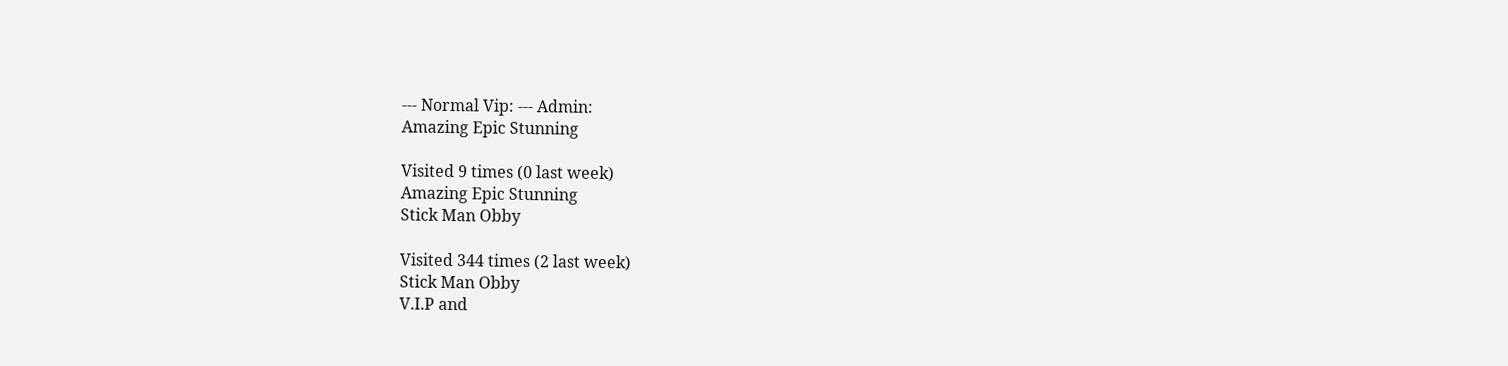--- Normal Vip: --- Admin:
Amazing Epic Stunning

Visited 9 times (0 last week)
Amazing Epic Stunning
Stick Man Obby

Visited 344 times (2 last week)
Stick Man Obby
V.I.P and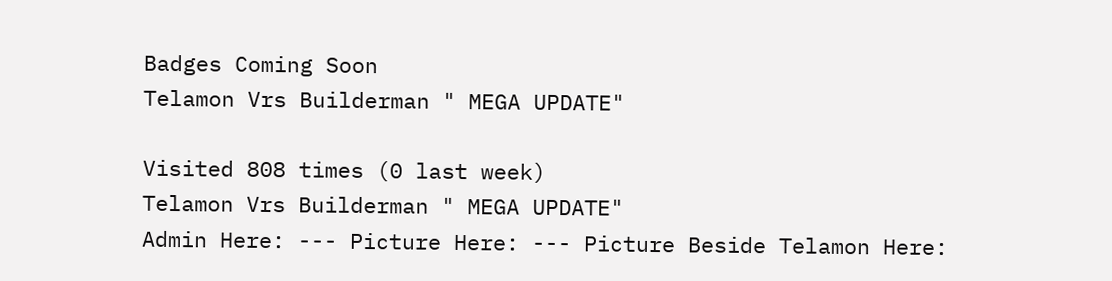Badges Coming Soon
Telamon Vrs Builderman " MEGA UPDATE"

Visited 808 times (0 last week)
Telamon Vrs Builderman " MEGA UPDATE"
Admin Here: --- Picture Here: --- Picture Beside Telamon Here: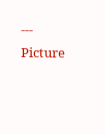--- Picture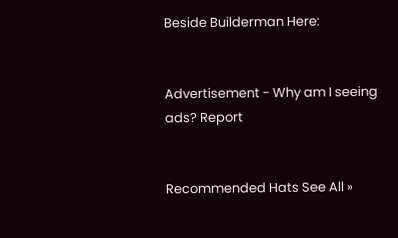Beside Builderman Here:


Advertisement - Why am I seeing ads? Report


Recommended Hats See All »